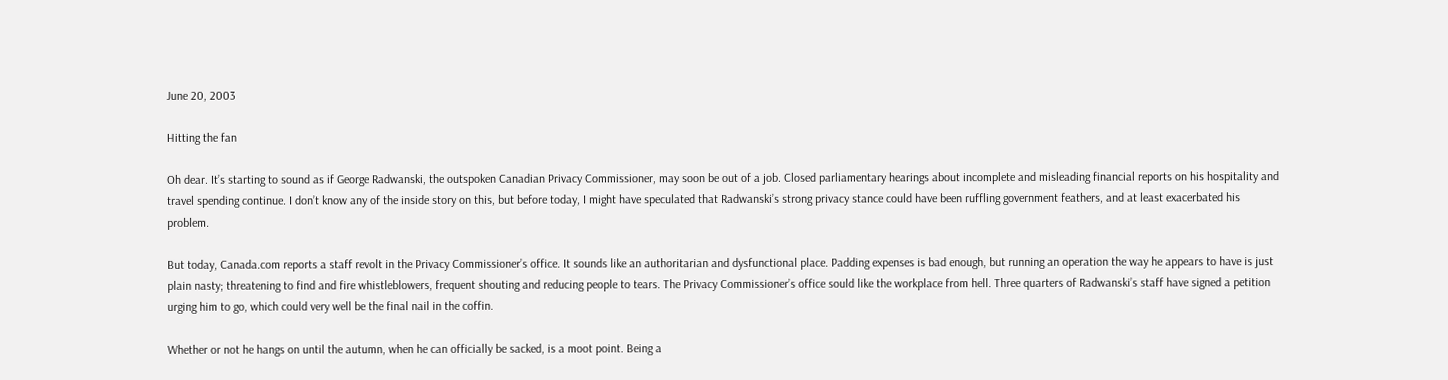June 20, 2003

Hitting the fan

Oh dear. It’s starting to sound as if George Radwanski, the outspoken Canadian Privacy Commissioner, may soon be out of a job. Closed parliamentary hearings about incomplete and misleading financial reports on his hospitality and travel spending continue. I don’t know any of the inside story on this, but before today, I might have speculated that Radwanski’s strong privacy stance could have been ruffling government feathers, and at least exacerbated his problem.

But today, Canada.com reports a staff revolt in the Privacy Commissioner’s office. It sounds like an authoritarian and dysfunctional place. Padding expenses is bad enough, but running an operation the way he appears to have is just plain nasty; threatening to find and fire whistleblowers, frequent shouting and reducing people to tears. The Privacy Commissioner’s office sould like the workplace from hell. Three quarters of Radwanski’s staff have signed a petition urging him to go, which could very well be the final nail in the coffin.

Whether or not he hangs on until the autumn, when he can officially be sacked, is a moot point. Being a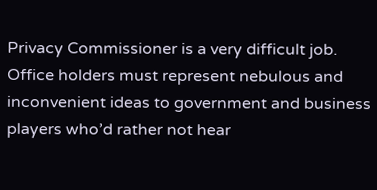Privacy Commissioner is a very difficult job. Office holders must represent nebulous and inconvenient ideas to government and business players who’d rather not hear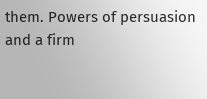them. Powers of persuasion and a firm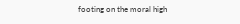footing on the moral high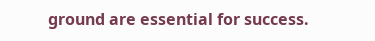ground are essential for success.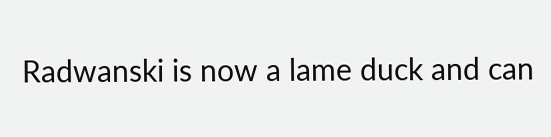Radwanski is now a lame duck and can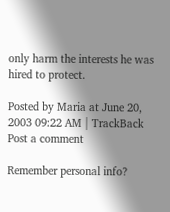only harm the interests he was hired to protect.

Posted by Maria at June 20, 2003 09:22 AM | TrackBack
Post a comment

Remember personal info?